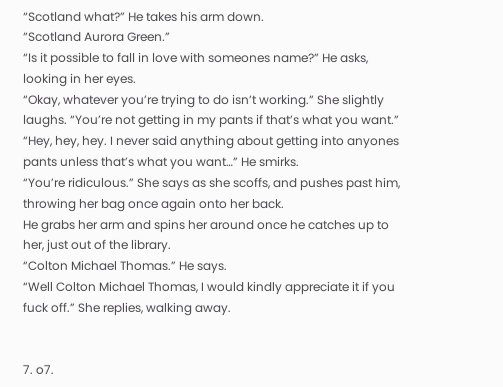“Scotland what?” He takes his arm down.
“Scotland Aurora Green.”
“Is it possible to fall in love with someones name?” He asks, looking in her eyes.
“Okay, whatever you’re trying to do isn’t working.” She slightly laughs. “You’re not getting in my pants if that’s what you want.”
“Hey, hey, hey. I never said anything about getting into anyones pants unless that’s what you want…” He smirks.
“You’re ridiculous.” She says as she scoffs, and pushes past him, throwing her bag once again onto her back.
He grabs her arm and spins her around once he catches up to her, just out of the library.
“Colton Michael Thomas.” He says.
“Well Colton Michael Thomas, I would kindly appreciate it if you fuck off.” She replies, walking away.


7. o7.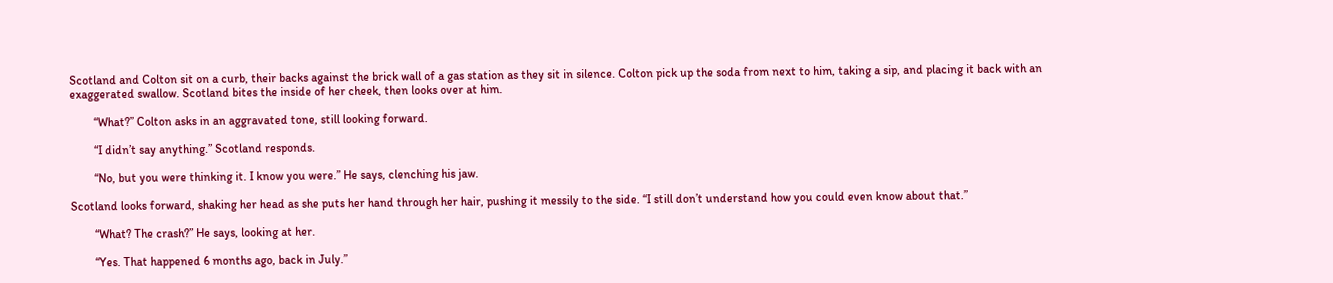Scotland and Colton sit on a curb, their backs against the brick wall of a gas station as they sit in silence. Colton pick up the soda from next to him, taking a sip, and placing it back with an exaggerated swallow. Scotland bites the inside of her cheek, then looks over at him.

        “What?” Colton asks in an aggravated tone, still looking forward.

        “I didn’t say anything.” Scotland responds.

        “No, but you were thinking it. I know you were.” He says, clenching his jaw.

Scotland looks forward, shaking her head as she puts her hand through her hair, pushing it messily to the side. “I still don’t understand how you could even know about that.”

        “What? The crash?” He says, looking at her.

        “Yes. That happened 6 months ago, back in July.”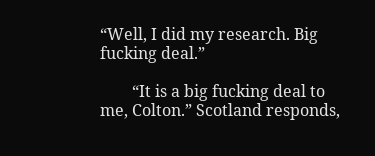“Well, I did my research. Big fucking deal.”

        “It is a big fucking deal to me, Colton.” Scotland responds,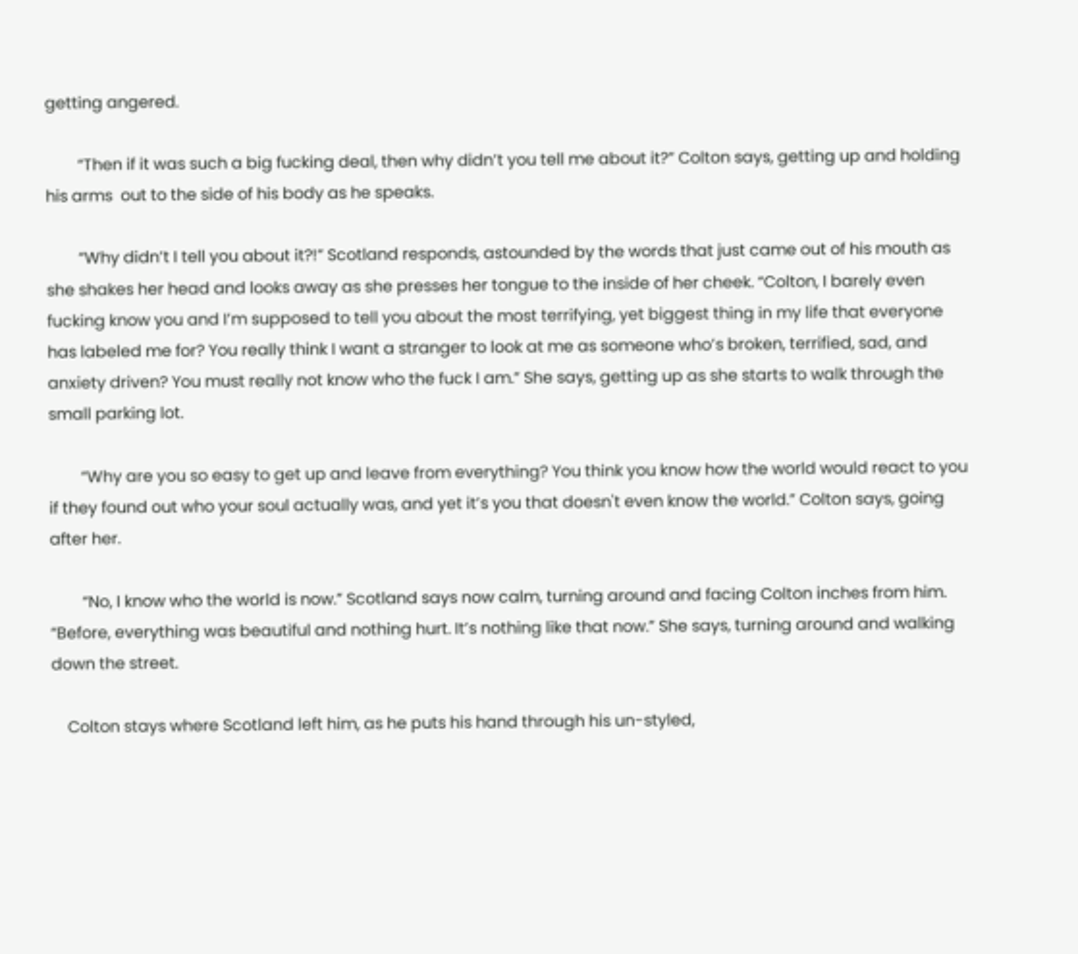getting angered.

        “Then if it was such a big fucking deal, then why didn’t you tell me about it?” Colton says, getting up and holding his arms  out to the side of his body as he speaks.

        “Why didn’t I tell you about it?!” Scotland responds, astounded by the words that just came out of his mouth as she shakes her head and looks away as she presses her tongue to the inside of her cheek. “Colton, I barely even fucking know you and I’m supposed to tell you about the most terrifying, yet biggest thing in my life that everyone has labeled me for? You really think I want a stranger to look at me as someone who’s broken, terrified, sad, and anxiety driven? You must really not know who the fuck I am.” She says, getting up as she starts to walk through the small parking lot.

        “Why are you so easy to get up and leave from everything? You think you know how the world would react to you if they found out who your soul actually was, and yet it’s you that doesn't even know the world.” Colton says, going after her.

        “No, I know who the world is now.” Scotland says now calm, turning around and facing Colton inches from him. “Before, everything was beautiful and nothing hurt. It’s nothing like that now.” She says, turning around and walking down the street.

    Colton stays where Scotland left him, as he puts his hand through his un-styled,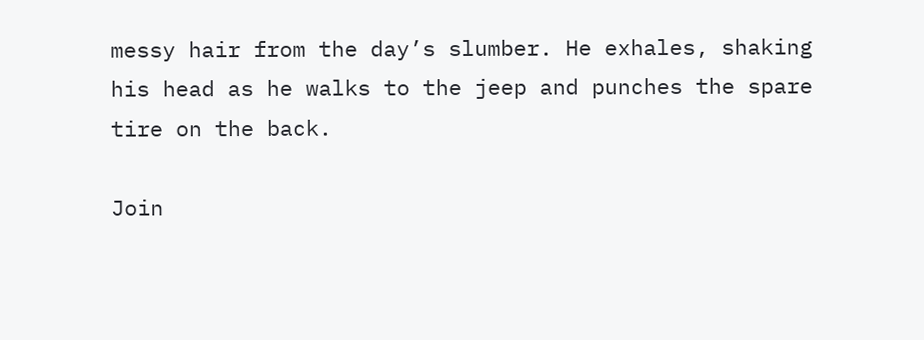messy hair from the day’s slumber. He exhales, shaking his head as he walks to the jeep and punches the spare tire on the back.

Join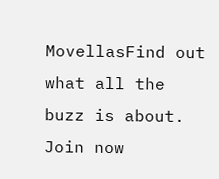MovellasFind out what all the buzz is about. Join now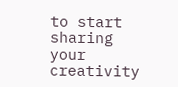to start sharing your creativity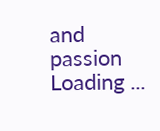and passion
Loading ...